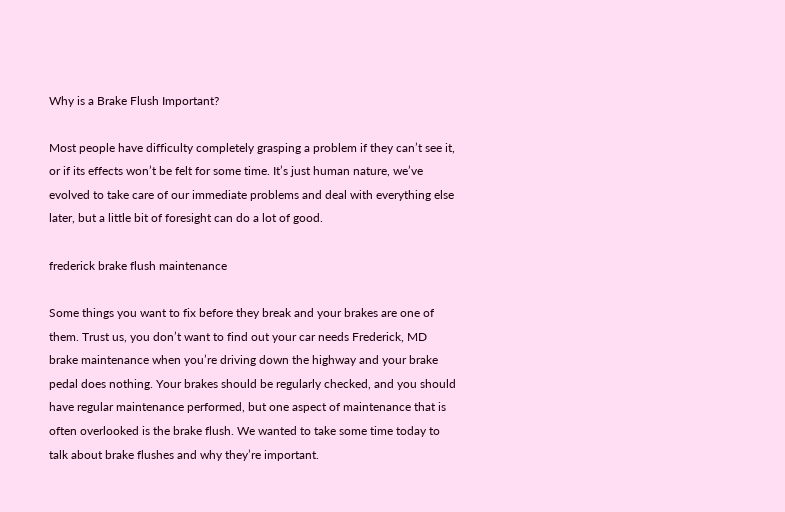Why is a Brake Flush Important?

Most people have difficulty completely grasping a problem if they can’t see it, or if its effects won’t be felt for some time. It’s just human nature, we’ve evolved to take care of our immediate problems and deal with everything else later, but a little bit of foresight can do a lot of good.

frederick brake flush maintenance

Some things you want to fix before they break and your brakes are one of them. Trust us, you don’t want to find out your car needs Frederick, MD brake maintenance when you’re driving down the highway and your brake pedal does nothing. Your brakes should be regularly checked, and you should have regular maintenance performed, but one aspect of maintenance that is often overlooked is the brake flush. We wanted to take some time today to talk about brake flushes and why they’re important.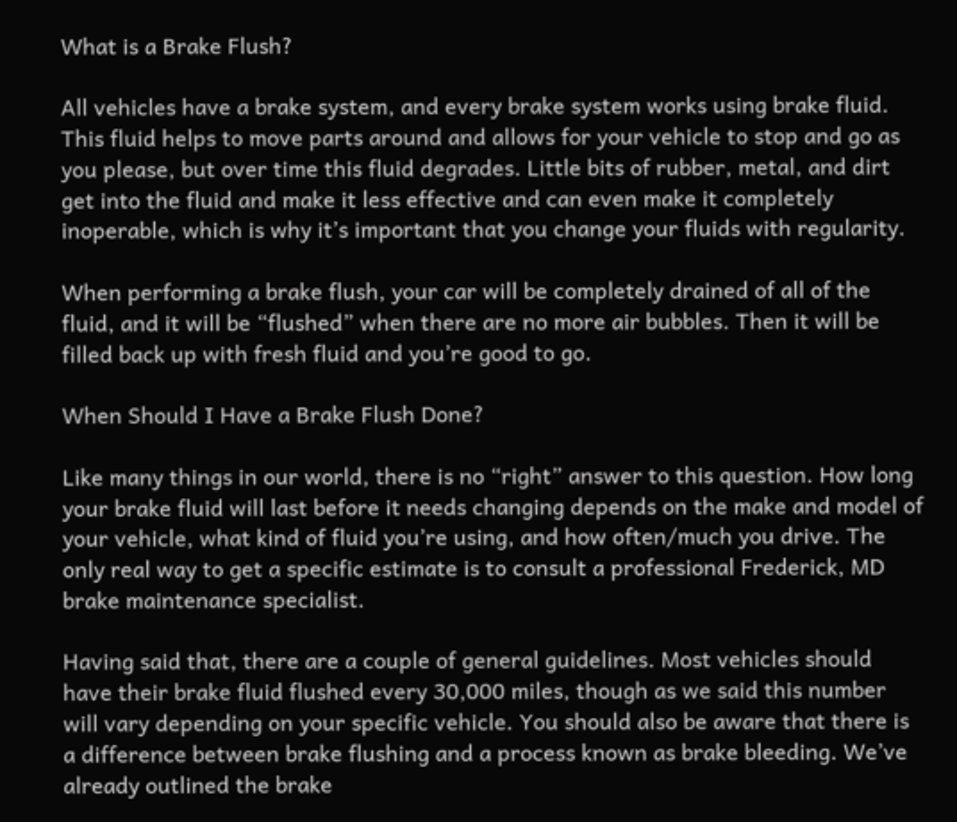What is a Brake Flush?

All vehicles have a brake system, and every brake system works using brake fluid. This fluid helps to move parts around and allows for your vehicle to stop and go as you please, but over time this fluid degrades. Little bits of rubber, metal, and dirt get into the fluid and make it less effective and can even make it completely inoperable, which is why it’s important that you change your fluids with regularity.

When performing a brake flush, your car will be completely drained of all of the fluid, and it will be “flushed” when there are no more air bubbles. Then it will be filled back up with fresh fluid and you’re good to go.

When Should I Have a Brake Flush Done?

Like many things in our world, there is no “right” answer to this question. How long your brake fluid will last before it needs changing depends on the make and model of your vehicle, what kind of fluid you’re using, and how often/much you drive. The only real way to get a specific estimate is to consult a professional Frederick, MD brake maintenance specialist.

Having said that, there are a couple of general guidelines. Most vehicles should have their brake fluid flushed every 30,000 miles, though as we said this number will vary depending on your specific vehicle. You should also be aware that there is a difference between brake flushing and a process known as brake bleeding. We’ve already outlined the brake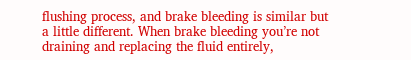flushing process, and brake bleeding is similar but a little different. When brake bleeding you’re not draining and replacing the fluid entirely,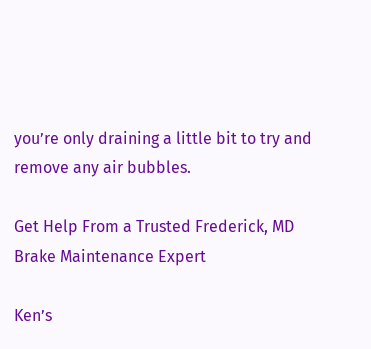you’re only draining a little bit to try and remove any air bubbles.

Get Help From a Trusted Frederick, MD Brake Maintenance Expert

Ken’s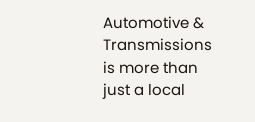Automotive & Transmissions is more than just a local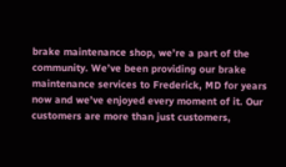brake maintenance shop, we’re a part of the community. We’ve been providing our brake maintenance services to Frederick, MD for years now and we’ve enjoyed every moment of it. Our customers are more than just customers,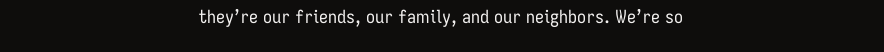they’re our friends, our family, and our neighbors. We’re so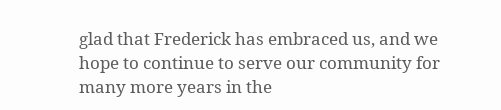glad that Frederick has embraced us, and we hope to continue to serve our community for many more years in the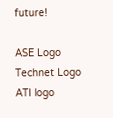future!

ASE Logo
Technet Logo
ATI logo